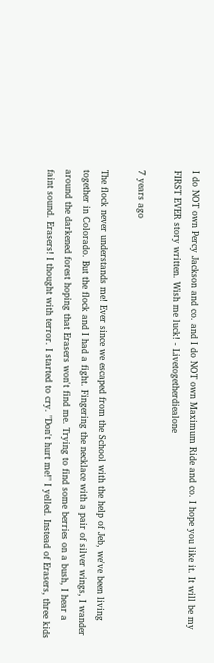I do NOT own Percy Jackson and co. and I do NOT own Maximum Ride and co. I hope you like it. It will be my FIRST EVER story written. Wish me luck! - Livetogetherdiealone

7 years ago

The flock never understands me! Ever since we escaped from the School with the help of Jeb, we've been living together in Colorado. But the flock and I had a fight. Fingering the necklace with a pair of silver wings, I wander around the darkened forest hoping that Erasers won't find me. Trying to find some berries on a bush, I hear a faint sound. Erasers! I thought with terror. I started to cry. "Don't hurt me!" I yelled. Instead of Erasers, three kids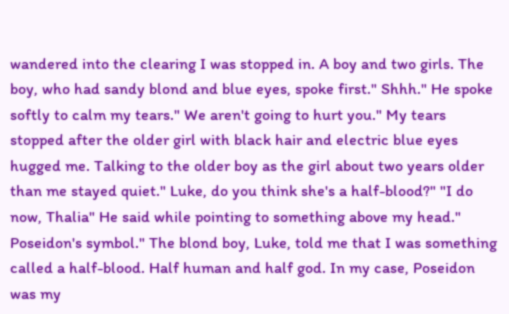wandered into the clearing I was stopped in. A boy and two girls. The boy, who had sandy blond and blue eyes, spoke first." Shhh." He spoke softly to calm my tears." We aren't going to hurt you." My tears stopped after the older girl with black hair and electric blue eyes hugged me. Talking to the older boy as the girl about two years older than me stayed quiet." Luke, do you think she's a half-blood?" "I do now, Thalia" He said while pointing to something above my head." Poseidon's symbol." The blond boy, Luke, told me that I was something called a half-blood. Half human and half god. In my case, Poseidon was my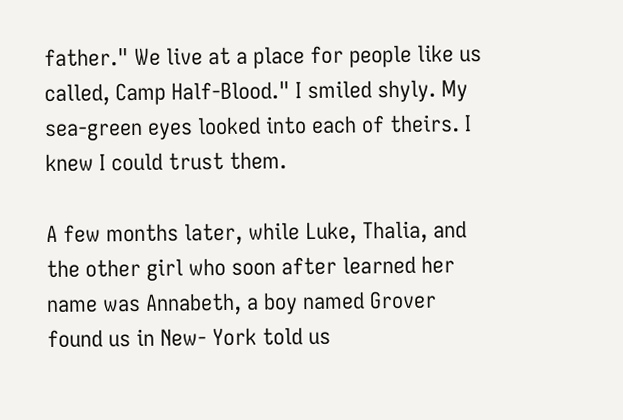father." We live at a place for people like us called, Camp Half-Blood." I smiled shyly. My sea-green eyes looked into each of theirs. I knew I could trust them.

A few months later, while Luke, Thalia, and the other girl who soon after learned her name was Annabeth, a boy named Grover found us in New- York told us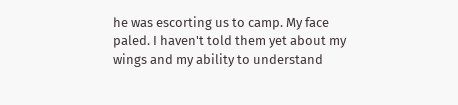he was escorting us to camp. My face paled. I haven't told them yet about my wings and my ability to understand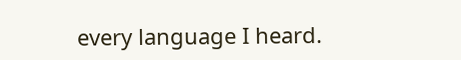every language I heard.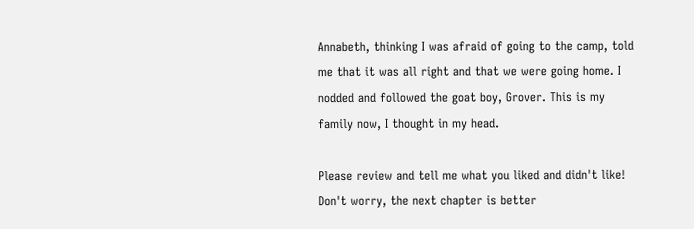Annabeth, thinking I was afraid of going to the camp, told me that it was all right and that we were going home. I nodded and followed the goat boy, Grover. This is my family now, I thought in my head.

Please review and tell me what you liked and didn't like! Don't worry, the next chapter is better